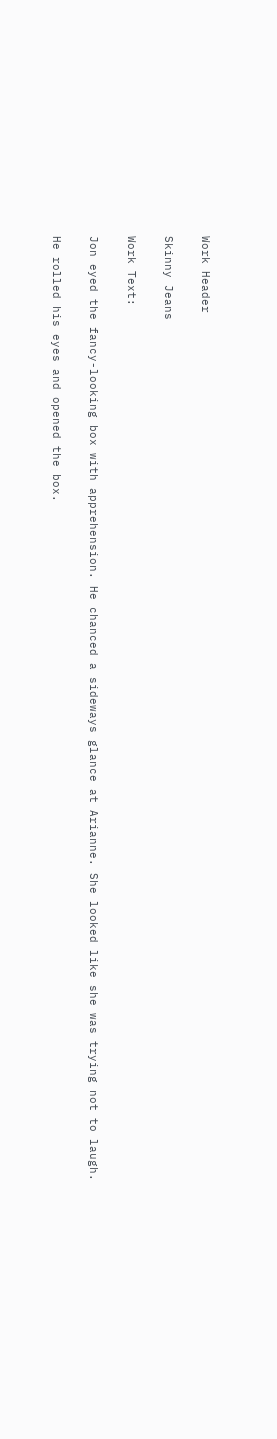Work Header

Skinny Jeans

Work Text:

Jon eyed the fancy-looking box with apprehension. He chanced a sideways glance at Arianne. She looked like she was trying not to laugh.

He rolled his eyes and opened the box.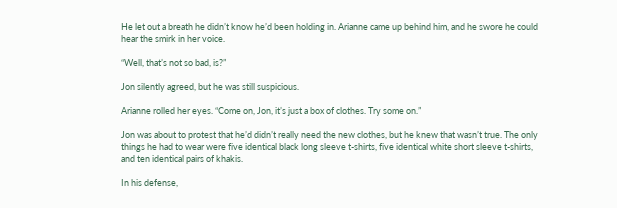He let out a breath he didn’t know he’d been holding in. Arianne came up behind him, and he swore he could hear the smirk in her voice.

“Well, that’s not so bad, is?”

Jon silently agreed, but he was still suspicious.

Arianne rolled her eyes. “Come on, Jon, it’s just a box of clothes. Try some on.”

Jon was about to protest that he’d didn’t really need the new clothes, but he knew that wasn’t true. The only things he had to wear were five identical black long sleeve t-shirts, five identical white short sleeve t-shirts, and ten identical pairs of khakis.

In his defense,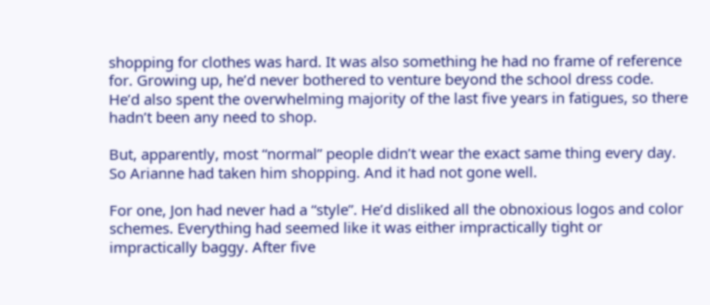shopping for clothes was hard. It was also something he had no frame of reference for. Growing up, he’d never bothered to venture beyond the school dress code. He’d also spent the overwhelming majority of the last five years in fatigues, so there hadn’t been any need to shop.

But, apparently, most “normal” people didn’t wear the exact same thing every day. So Arianne had taken him shopping. And it had not gone well.

For one, Jon had never had a “style”. He’d disliked all the obnoxious logos and color schemes. Everything had seemed like it was either impractically tight or impractically baggy. After five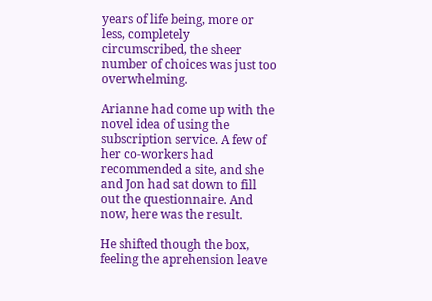years of life being, more or less, completely circumscribed, the sheer number of choices was just too overwhelming.

Arianne had come up with the novel idea of using the subscription service. A few of her co-workers had recommended a site, and she and Jon had sat down to fill out the questionnaire. And now, here was the result.

He shifted though the box, feeling the aprehension leave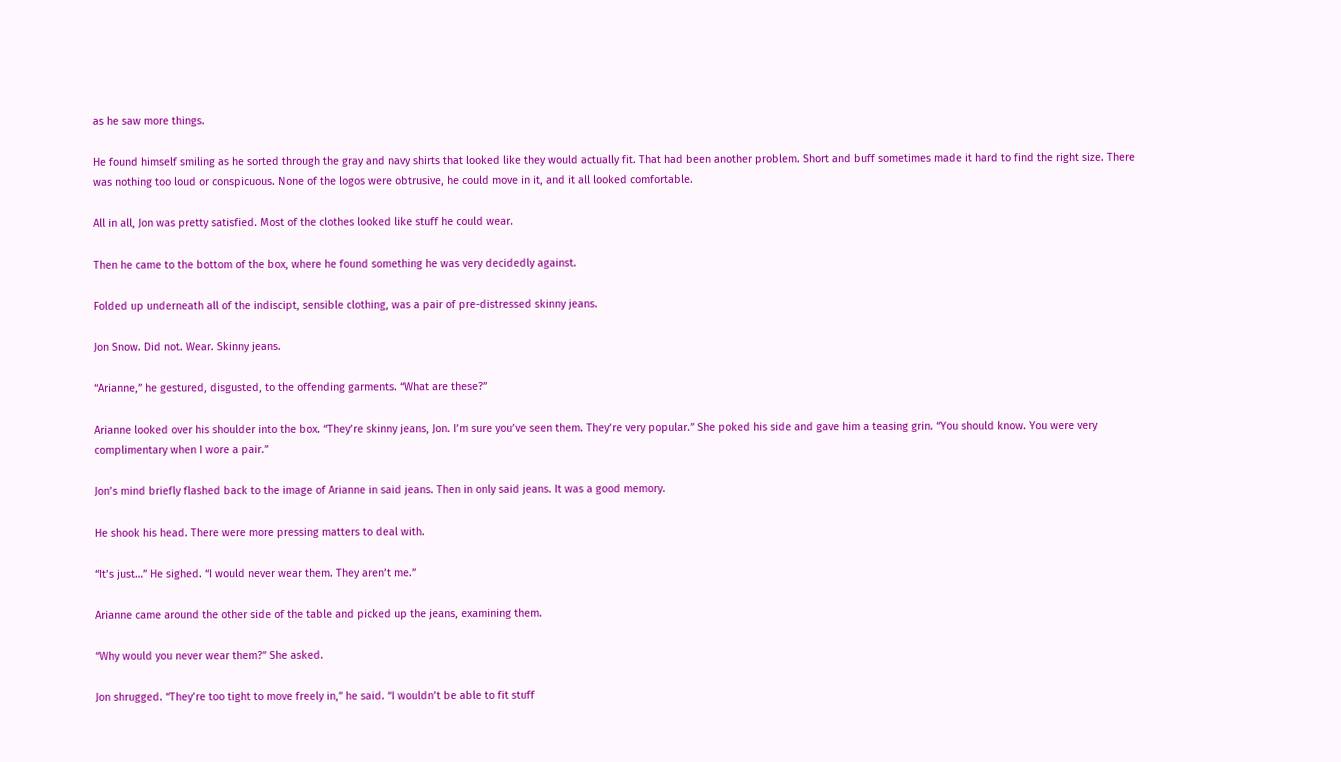as he saw more things.

He found himself smiling as he sorted through the gray and navy shirts that looked like they would actually fit. That had been another problem. Short and buff sometimes made it hard to find the right size. There was nothing too loud or conspicuous. None of the logos were obtrusive, he could move in it, and it all looked comfortable.

All in all, Jon was pretty satisfied. Most of the clothes looked like stuff he could wear.

Then he came to the bottom of the box, where he found something he was very decidedly against.

Folded up underneath all of the indiscipt, sensible clothing, was a pair of pre-distressed skinny jeans.

Jon Snow. Did not. Wear. Skinny jeans.

“Arianne,” he gestured, disgusted, to the offending garments. “What are these?”

Arianne looked over his shoulder into the box. “They’re skinny jeans, Jon. I’m sure you’ve seen them. They’re very popular.” She poked his side and gave him a teasing grin. “You should know. You were very complimentary when I wore a pair.”

Jon’s mind briefly flashed back to the image of Arianne in said jeans. Then in only said jeans. It was a good memory.

He shook his head. There were more pressing matters to deal with.

“It’s just…” He sighed. “I would never wear them. They aren’t me.”

Arianne came around the other side of the table and picked up the jeans, examining them.

“Why would you never wear them?” She asked.

Jon shrugged. “They’re too tight to move freely in,” he said. “I wouldn’t be able to fit stuff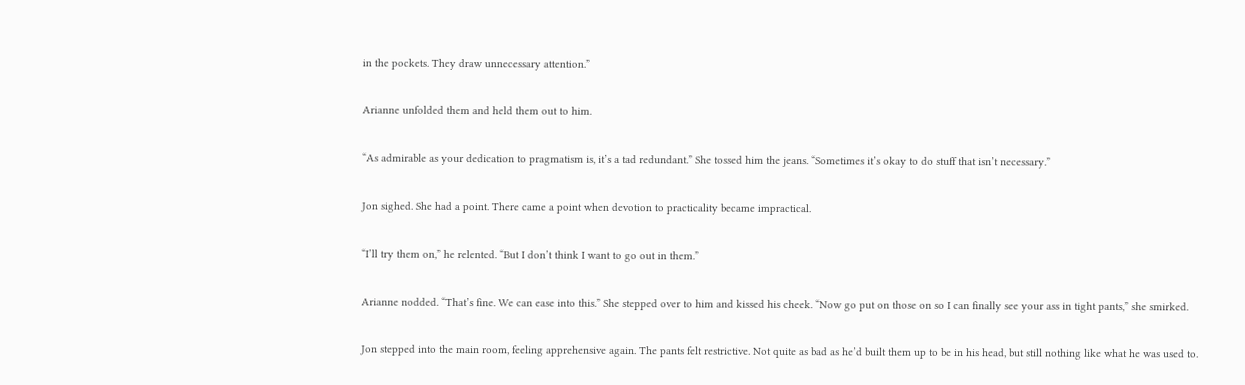in the pockets. They draw unnecessary attention.”

Arianne unfolded them and held them out to him.

“As admirable as your dedication to pragmatism is, it’s a tad redundant.” She tossed him the jeans. “Sometimes it’s okay to do stuff that isn’t necessary.”

Jon sighed. She had a point. There came a point when devotion to practicality became impractical.

“I’ll try them on,” he relented. “But I don’t think I want to go out in them.”

Arianne nodded. “That’s fine. We can ease into this.” She stepped over to him and kissed his cheek. “Now go put on those on so I can finally see your ass in tight pants,” she smirked.

Jon stepped into the main room, feeling apprehensive again. The pants felt restrictive. Not quite as bad as he’d built them up to be in his head, but still nothing like what he was used to.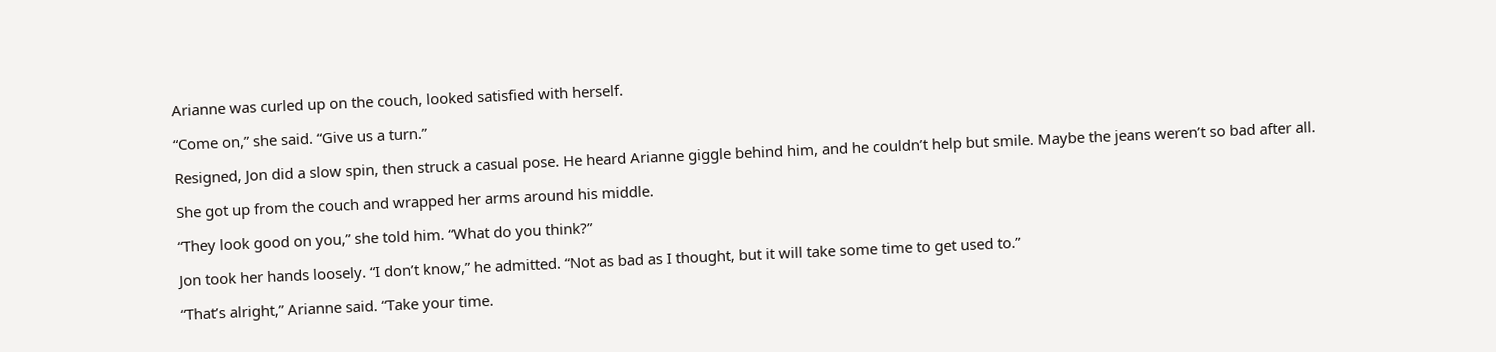Arianne was curled up on the couch, looked satisfied with herself.

“Come on,” she said. “Give us a turn.”

Resigned, Jon did a slow spin, then struck a casual pose. He heard Arianne giggle behind him, and he couldn’t help but smile. Maybe the jeans weren’t so bad after all.

She got up from the couch and wrapped her arms around his middle.

“They look good on you,” she told him. “What do you think?”

Jon took her hands loosely. “I don’t know,” he admitted. “Not as bad as I thought, but it will take some time to get used to.”

“That’s alright,” Arianne said. “Take your time.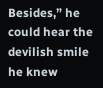Besides,” he could hear the devilish smile he knew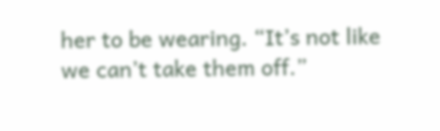her to be wearing. “It’s not like we can’t take them off.”